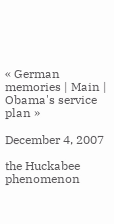« German memories | Main | Obama's service plan »

December 4, 2007

the Huckabee phenomenon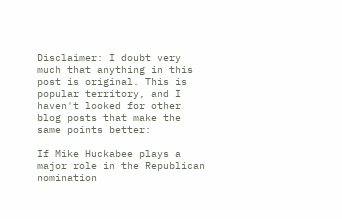Disclaimer: I doubt very much that anything in this post is original. This is popular territory, and I haven't looked for other blog posts that make the same points better:

If Mike Huckabee plays a major role in the Republican nomination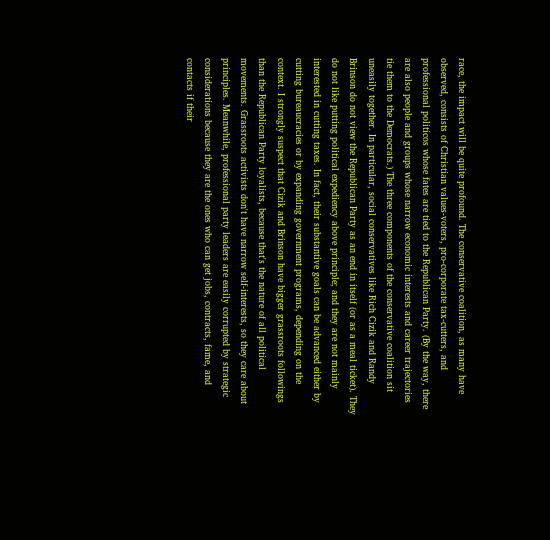race, the impact will be quite profound. The conservative coalition, as many have observed, consists of Christian values-voters, pro-corporate tax-cutters, and professional politicos whose fates are tied to the Republican Party. (By the way, there are also people and groups whose narrow economic interests and career trajectories tie them to the Democrats.) The three components of the conservative coalition sit uneasily together. In particular, social conservatives like Rich Cizik and Randy Brinson do not view the Republican Party as an end in itself (or as a meal ticket). They do not like putting political expediency above principle; and they are not mainly interested in cutting taxes. In fact, their substantive goals can be advanced either by cutting bureaucracies or by expanding government programs, depending on the context. I strongly suspect that Cizik and Brinson have bigger grassroots followings than the Republican Party loyalists, because that's the nature of all political movements. Grassroots activists don't have narrow self-interests, so they care about principles. Meanwhile, professional party leaders are easily corrupted by strategic considerations because they are the ones who can get jobs, contracts, fame, and contacts if their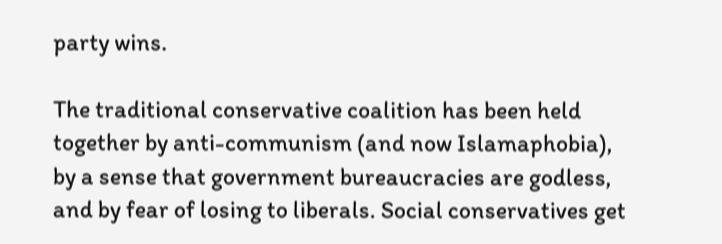party wins.

The traditional conservative coalition has been held together by anti-communism (and now Islamaphobia), by a sense that government bureaucracies are godless, and by fear of losing to liberals. Social conservatives get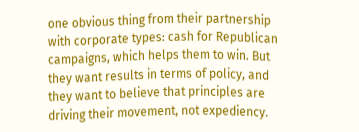one obvious thing from their partnership with corporate types: cash for Republican campaigns, which helps them to win. But they want results in terms of policy, and they want to believe that principles are driving their movement, not expediency.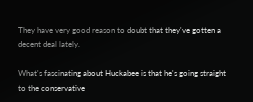They have very good reason to doubt that they've gotten a decent deal lately.

What's fascinating about Huckabee is that he's going straight to the conservative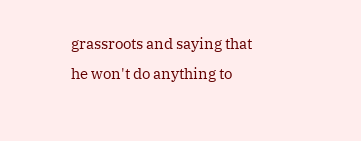grassroots and saying that he won't do anything to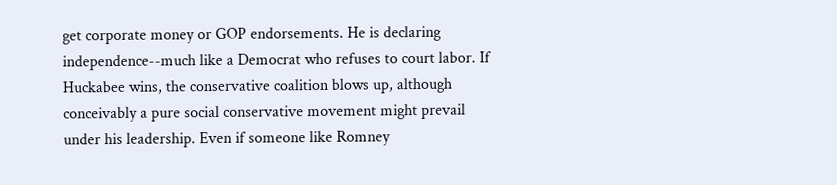get corporate money or GOP endorsements. He is declaring independence--much like a Democrat who refuses to court labor. If Huckabee wins, the conservative coalition blows up, although conceivably a pure social conservative movement might prevail under his leadership. Even if someone like Romney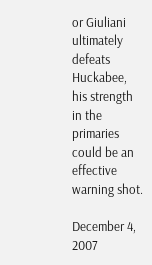or Giuliani ultimately defeats Huckabee, his strength in the primaries could be an effective warning shot.

December 4, 2007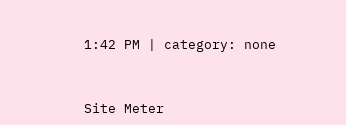1:42 PM | category: none


Site Meter